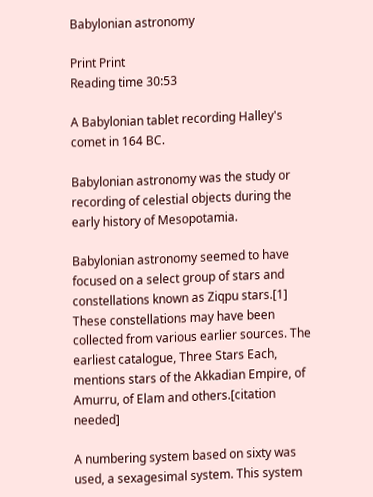Babylonian astronomy

Print Print
Reading time 30:53

A Babylonian tablet recording Halley's comet in 164 BC.

Babylonian astronomy was the study or recording of celestial objects during the early history of Mesopotamia.

Babylonian astronomy seemed to have focused on a select group of stars and constellations known as Ziqpu stars.[1] These constellations may have been collected from various earlier sources. The earliest catalogue, Three Stars Each, mentions stars of the Akkadian Empire, of Amurru, of Elam and others.[citation needed]

A numbering system based on sixty was used, a sexagesimal system. This system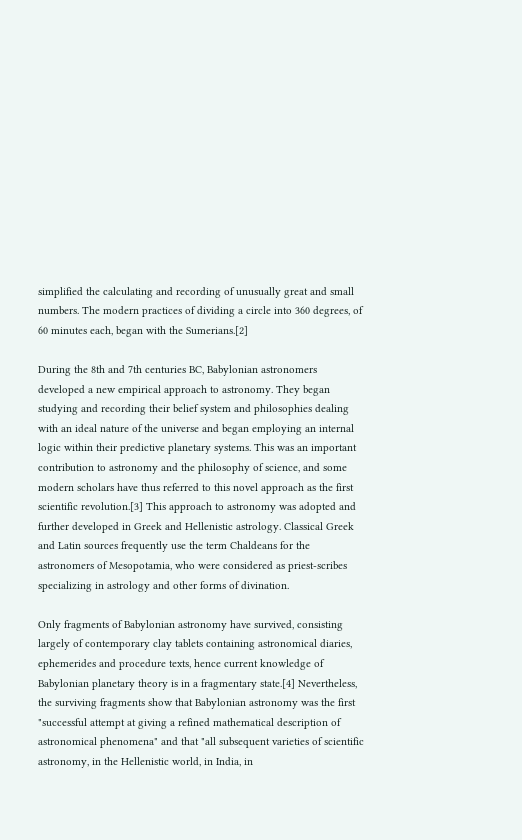simplified the calculating and recording of unusually great and small numbers. The modern practices of dividing a circle into 360 degrees, of 60 minutes each, began with the Sumerians.[2]

During the 8th and 7th centuries BC, Babylonian astronomers developed a new empirical approach to astronomy. They began studying and recording their belief system and philosophies dealing with an ideal nature of the universe and began employing an internal logic within their predictive planetary systems. This was an important contribution to astronomy and the philosophy of science, and some modern scholars have thus referred to this novel approach as the first scientific revolution.[3] This approach to astronomy was adopted and further developed in Greek and Hellenistic astrology. Classical Greek and Latin sources frequently use the term Chaldeans for the astronomers of Mesopotamia, who were considered as priest-scribes specializing in astrology and other forms of divination.

Only fragments of Babylonian astronomy have survived, consisting largely of contemporary clay tablets containing astronomical diaries, ephemerides and procedure texts, hence current knowledge of Babylonian planetary theory is in a fragmentary state.[4] Nevertheless, the surviving fragments show that Babylonian astronomy was the first "successful attempt at giving a refined mathematical description of astronomical phenomena" and that "all subsequent varieties of scientific astronomy, in the Hellenistic world, in India, in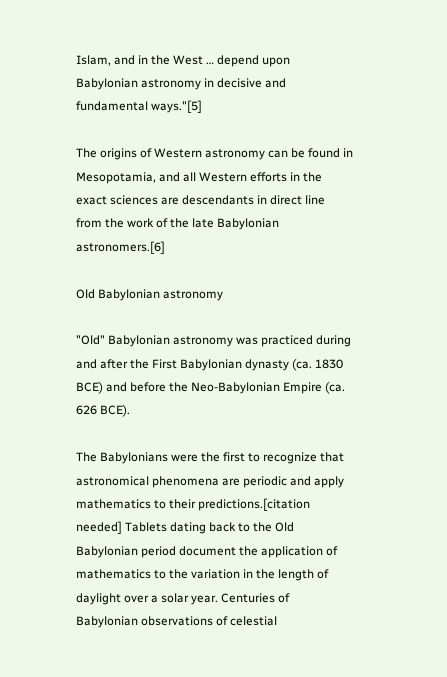Islam, and in the West … depend upon Babylonian astronomy in decisive and fundamental ways."[5]

The origins of Western astronomy can be found in Mesopotamia, and all Western efforts in the exact sciences are descendants in direct line from the work of the late Babylonian astronomers.[6]

Old Babylonian astronomy

"Old" Babylonian astronomy was practiced during and after the First Babylonian dynasty (ca. 1830 BCE) and before the Neo-Babylonian Empire (ca. 626 BCE).

The Babylonians were the first to recognize that astronomical phenomena are periodic and apply mathematics to their predictions.[citation needed] Tablets dating back to the Old Babylonian period document the application of mathematics to the variation in the length of daylight over a solar year. Centuries of Babylonian observations of celestial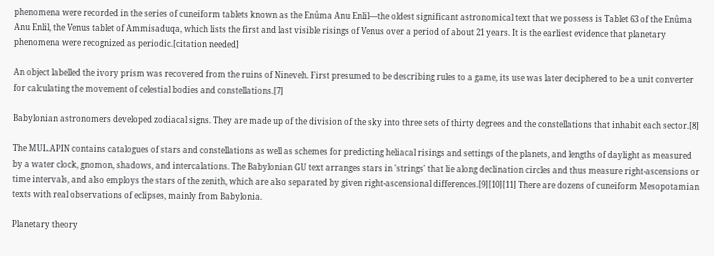phenomena were recorded in the series of cuneiform tablets known as the Enûma Anu Enlil—the oldest significant astronomical text that we possess is Tablet 63 of the Enûma Anu Enlil, the Venus tablet of Ammisaduqa, which lists the first and last visible risings of Venus over a period of about 21 years. It is the earliest evidence that planetary phenomena were recognized as periodic.[citation needed]

An object labelled the ivory prism was recovered from the ruins of Nineveh. First presumed to be describing rules to a game, its use was later deciphered to be a unit converter for calculating the movement of celestial bodies and constellations.[7]

Babylonian astronomers developed zodiacal signs. They are made up of the division of the sky into three sets of thirty degrees and the constellations that inhabit each sector.[8]

The MUL.APIN contains catalogues of stars and constellations as well as schemes for predicting heliacal risings and settings of the planets, and lengths of daylight as measured by a water clock, gnomon, shadows, and intercalations. The Babylonian GU text arranges stars in 'strings' that lie along declination circles and thus measure right-ascensions or time intervals, and also employs the stars of the zenith, which are also separated by given right-ascensional differences.[9][10][11] There are dozens of cuneiform Mesopotamian texts with real observations of eclipses, mainly from Babylonia.

Planetary theory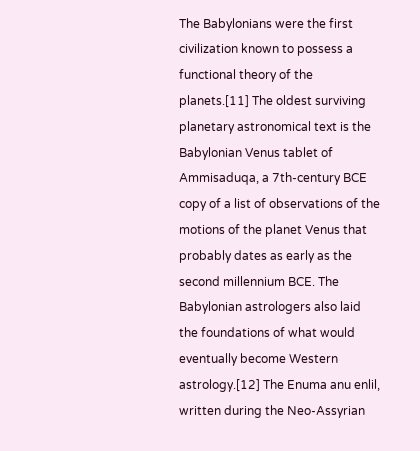The Babylonians were the first civilization known to possess a functional theory of the planets.[11] The oldest surviving planetary astronomical text is the Babylonian Venus tablet of Ammisaduqa, a 7th-century BCE copy of a list of observations of the motions of the planet Venus that probably dates as early as the second millennium BCE. The Babylonian astrologers also laid the foundations of what would eventually become Western astrology.[12] The Enuma anu enlil, written during the Neo-Assyrian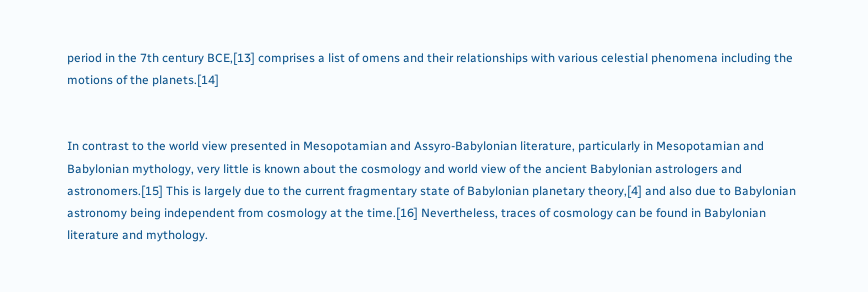period in the 7th century BCE,[13] comprises a list of omens and their relationships with various celestial phenomena including the motions of the planets.[14]


In contrast to the world view presented in Mesopotamian and Assyro-Babylonian literature, particularly in Mesopotamian and Babylonian mythology, very little is known about the cosmology and world view of the ancient Babylonian astrologers and astronomers.[15] This is largely due to the current fragmentary state of Babylonian planetary theory,[4] and also due to Babylonian astronomy being independent from cosmology at the time.[16] Nevertheless, traces of cosmology can be found in Babylonian literature and mythology.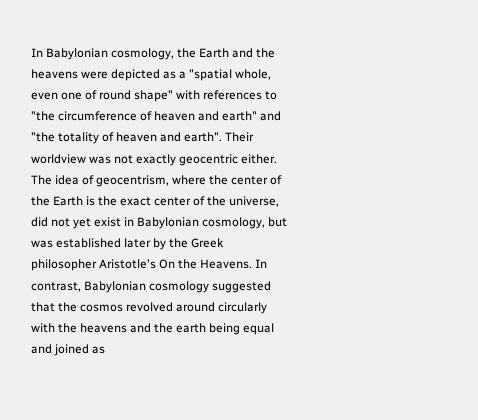In Babylonian cosmology, the Earth and the heavens were depicted as a "spatial whole, even one of round shape" with references to "the circumference of heaven and earth" and "the totality of heaven and earth". Their worldview was not exactly geocentric either. The idea of geocentrism, where the center of the Earth is the exact center of the universe, did not yet exist in Babylonian cosmology, but was established later by the Greek philosopher Aristotle's On the Heavens. In contrast, Babylonian cosmology suggested that the cosmos revolved around circularly with the heavens and the earth being equal and joined as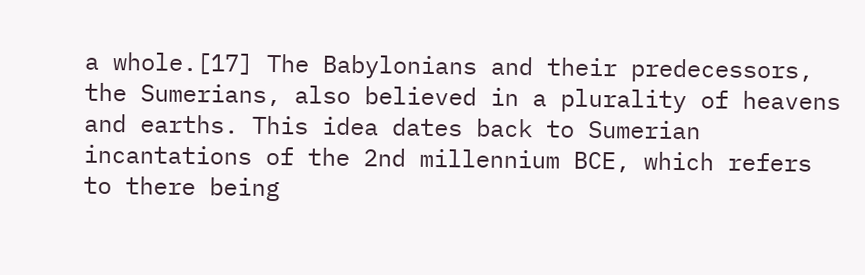a whole.[17] The Babylonians and their predecessors, the Sumerians, also believed in a plurality of heavens and earths. This idea dates back to Sumerian incantations of the 2nd millennium BCE, which refers to there being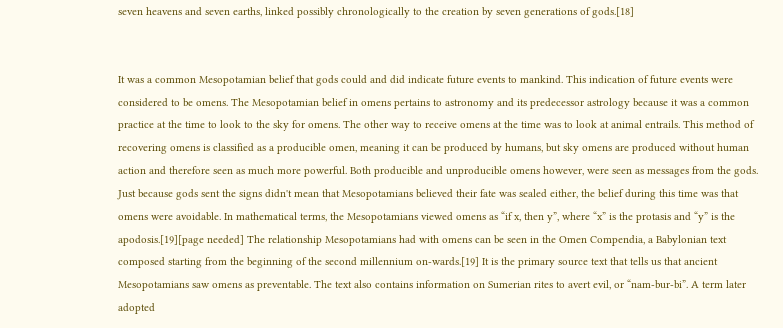seven heavens and seven earths, linked possibly chronologically to the creation by seven generations of gods.[18]


It was a common Mesopotamian belief that gods could and did indicate future events to mankind. This indication of future events were considered to be omens. The Mesopotamian belief in omens pertains to astronomy and its predecessor astrology because it was a common practice at the time to look to the sky for omens. The other way to receive omens at the time was to look at animal entrails. This method of recovering omens is classified as a producible omen, meaning it can be produced by humans, but sky omens are produced without human action and therefore seen as much more powerful. Both producible and unproducible omens however, were seen as messages from the gods. Just because gods sent the signs didn't mean that Mesopotamians believed their fate was sealed either, the belief during this time was that omens were avoidable. In mathematical terms, the Mesopotamians viewed omens as “if x, then y”, where “x” is the protasis and “y” is the apodosis.[19][page needed] The relationship Mesopotamians had with omens can be seen in the Omen Compendia, a Babylonian text composed starting from the beginning of the second millennium on-wards.[19] It is the primary source text that tells us that ancient Mesopotamians saw omens as preventable. The text also contains information on Sumerian rites to avert evil, or “nam-bur-bi”. A term later adopted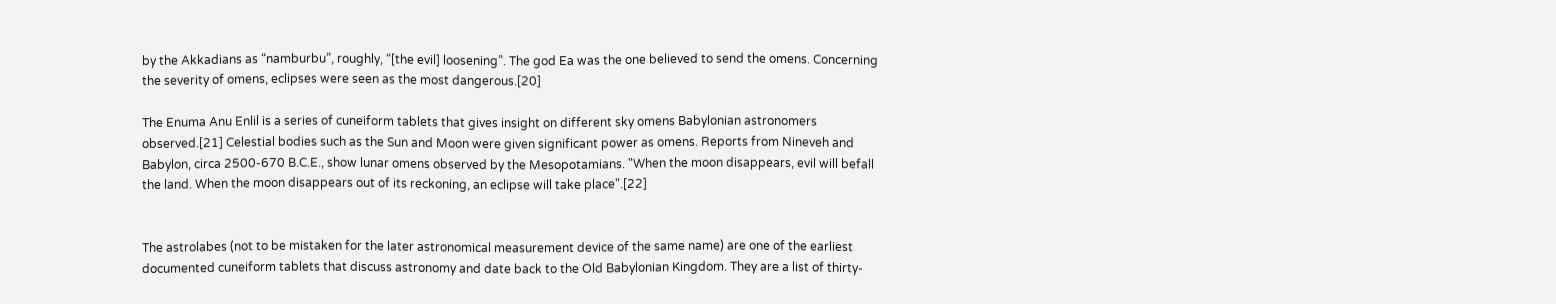by the Akkadians as “namburbu”, roughly, “[the evil] loosening”. The god Ea was the one believed to send the omens. Concerning the severity of omens, eclipses were seen as the most dangerous.[20]

The Enuma Anu Enlil is a series of cuneiform tablets that gives insight on different sky omens Babylonian astronomers observed.[21] Celestial bodies such as the Sun and Moon were given significant power as omens. Reports from Nineveh and Babylon, circa 2500-670 B.C.E., show lunar omens observed by the Mesopotamians. "When the moon disappears, evil will befall the land. When the moon disappears out of its reckoning, an eclipse will take place".[22]


The astrolabes (not to be mistaken for the later astronomical measurement device of the same name) are one of the earliest documented cuneiform tablets that discuss astronomy and date back to the Old Babylonian Kingdom. They are a list of thirty-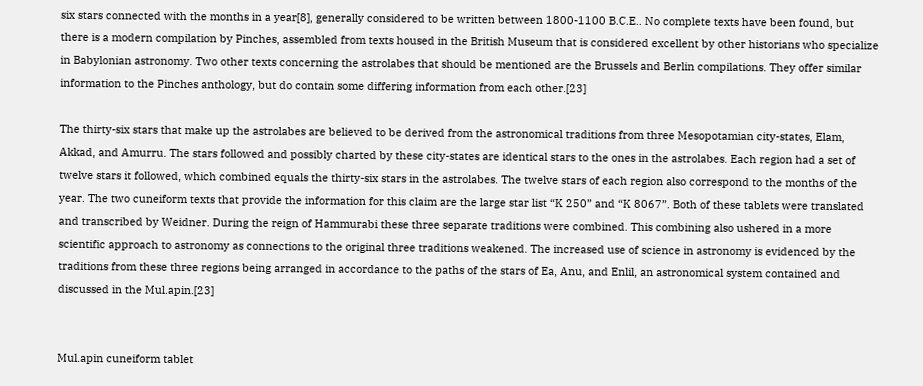six stars connected with the months in a year[8], generally considered to be written between 1800-1100 B.C.E.. No complete texts have been found, but there is a modern compilation by Pinches, assembled from texts housed in the British Museum that is considered excellent by other historians who specialize in Babylonian astronomy. Two other texts concerning the astrolabes that should be mentioned are the Brussels and Berlin compilations. They offer similar information to the Pinches anthology, but do contain some differing information from each other.[23]

The thirty-six stars that make up the astrolabes are believed to be derived from the astronomical traditions from three Mesopotamian city-states, Elam, Akkad, and Amurru. The stars followed and possibly charted by these city-states are identical stars to the ones in the astrolabes. Each region had a set of twelve stars it followed, which combined equals the thirty-six stars in the astrolabes. The twelve stars of each region also correspond to the months of the year. The two cuneiform texts that provide the information for this claim are the large star list “K 250” and “K 8067”. Both of these tablets were translated and transcribed by Weidner. During the reign of Hammurabi these three separate traditions were combined. This combining also ushered in a more scientific approach to astronomy as connections to the original three traditions weakened. The increased use of science in astronomy is evidenced by the traditions from these three regions being arranged in accordance to the paths of the stars of Ea, Anu, and Enlil, an astronomical system contained and discussed in the Mul.apin.[23]


Mul.apin cuneiform tablet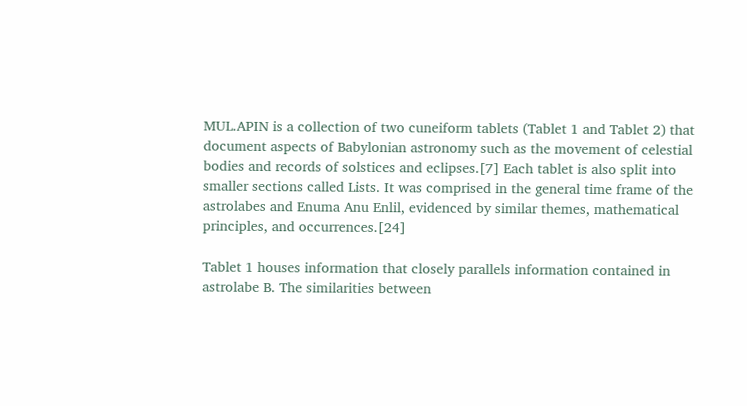MUL.APIN is a collection of two cuneiform tablets (Tablet 1 and Tablet 2) that document aspects of Babylonian astronomy such as the movement of celestial bodies and records of solstices and eclipses.[7] Each tablet is also split into smaller sections called Lists. It was comprised in the general time frame of the astrolabes and Enuma Anu Enlil, evidenced by similar themes, mathematical principles, and occurrences.[24]

Tablet 1 houses information that closely parallels information contained in astrolabe B. The similarities between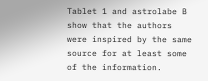Tablet 1 and astrolabe B show that the authors were inspired by the same source for at least some of the information.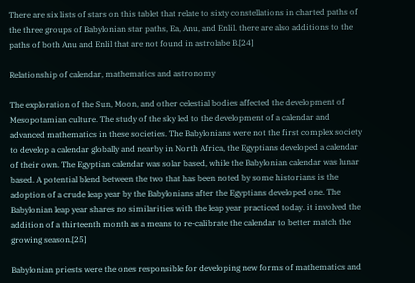There are six lists of stars on this tablet that relate to sixty constellations in charted paths of the three groups of Babylonian star paths, Ea, Anu, and Enlil. there are also additions to the paths of both Anu and Enlil that are not found in astrolabe B.[24]

Relationship of calendar, mathematics and astronomy

The exploration of the Sun, Moon, and other celestial bodies affected the development of Mesopotamian culture. The study of the sky led to the development of a calendar and advanced mathematics in these societies. The Babylonians were not the first complex society to develop a calendar globally and nearby in North Africa, the Egyptians developed a calendar of their own. The Egyptian calendar was solar based, while the Babylonian calendar was lunar based. A potential blend between the two that has been noted by some historians is the adoption of a crude leap year by the Babylonians after the Egyptians developed one. The Babylonian leap year shares no similarities with the leap year practiced today. it involved the addition of a thirteenth month as a means to re-calibrate the calendar to better match the growing season.[25]

Babylonian priests were the ones responsible for developing new forms of mathematics and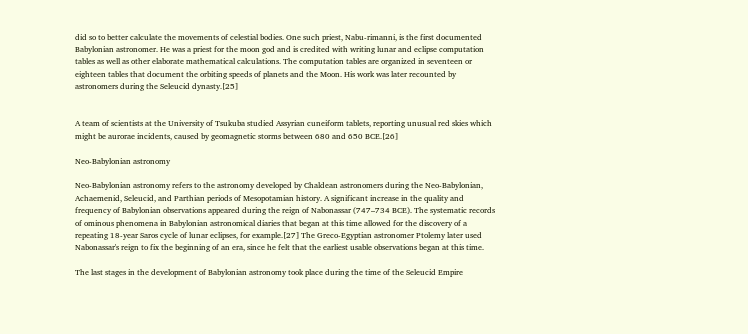did so to better calculate the movements of celestial bodies. One such priest, Nabu-rimanni, is the first documented Babylonian astronomer. He was a priest for the moon god and is credited with writing lunar and eclipse computation tables as well as other elaborate mathematical calculations. The computation tables are organized in seventeen or eighteen tables that document the orbiting speeds of planets and the Moon. His work was later recounted by astronomers during the Seleucid dynasty.[25]


A team of scientists at the University of Tsukuba studied Assyrian cuneiform tablets, reporting unusual red skies which might be aurorae incidents, caused by geomagnetic storms between 680 and 650 BCE.[26]

Neo-Babylonian astronomy

Neo-Babylonian astronomy refers to the astronomy developed by Chaldean astronomers during the Neo-Babylonian, Achaemenid, Seleucid, and Parthian periods of Mesopotamian history. A significant increase in the quality and frequency of Babylonian observations appeared during the reign of Nabonassar (747–734 BCE). The systematic records of ominous phenomena in Babylonian astronomical diaries that began at this time allowed for the discovery of a repeating 18-year Saros cycle of lunar eclipses, for example.[27] The Greco-Egyptian astronomer Ptolemy later used Nabonassar's reign to fix the beginning of an era, since he felt that the earliest usable observations began at this time.

The last stages in the development of Babylonian astronomy took place during the time of the Seleucid Empire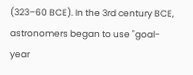(323–60 BCE). In the 3rd century BCE, astronomers began to use "goal-year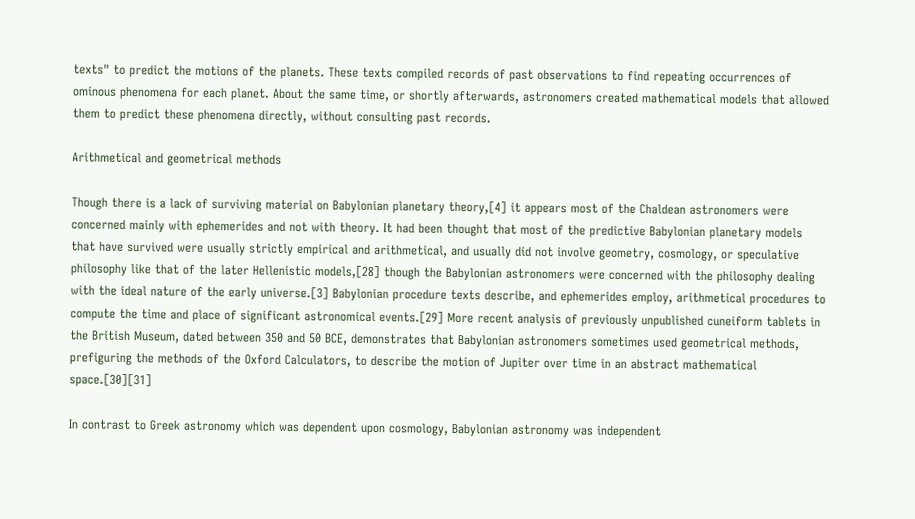texts" to predict the motions of the planets. These texts compiled records of past observations to find repeating occurrences of ominous phenomena for each planet. About the same time, or shortly afterwards, astronomers created mathematical models that allowed them to predict these phenomena directly, without consulting past records.

Arithmetical and geometrical methods

Though there is a lack of surviving material on Babylonian planetary theory,[4] it appears most of the Chaldean astronomers were concerned mainly with ephemerides and not with theory. It had been thought that most of the predictive Babylonian planetary models that have survived were usually strictly empirical and arithmetical, and usually did not involve geometry, cosmology, or speculative philosophy like that of the later Hellenistic models,[28] though the Babylonian astronomers were concerned with the philosophy dealing with the ideal nature of the early universe.[3] Babylonian procedure texts describe, and ephemerides employ, arithmetical procedures to compute the time and place of significant astronomical events.[29] More recent analysis of previously unpublished cuneiform tablets in the British Museum, dated between 350 and 50 BCE, demonstrates that Babylonian astronomers sometimes used geometrical methods, prefiguring the methods of the Oxford Calculators, to describe the motion of Jupiter over time in an abstract mathematical space.[30][31]

In contrast to Greek astronomy which was dependent upon cosmology, Babylonian astronomy was independent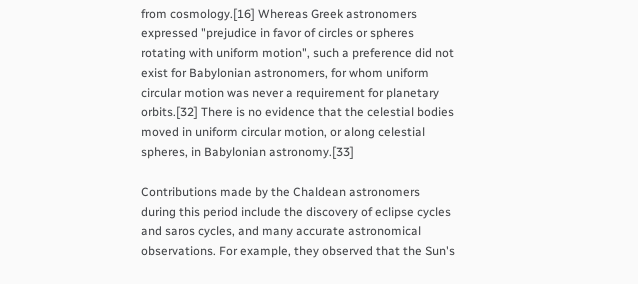from cosmology.[16] Whereas Greek astronomers expressed "prejudice in favor of circles or spheres rotating with uniform motion", such a preference did not exist for Babylonian astronomers, for whom uniform circular motion was never a requirement for planetary orbits.[32] There is no evidence that the celestial bodies moved in uniform circular motion, or along celestial spheres, in Babylonian astronomy.[33]

Contributions made by the Chaldean astronomers during this period include the discovery of eclipse cycles and saros cycles, and many accurate astronomical observations. For example, they observed that the Sun's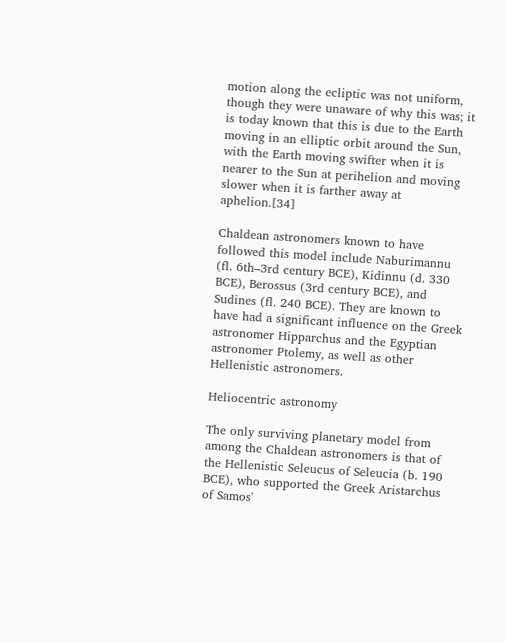motion along the ecliptic was not uniform, though they were unaware of why this was; it is today known that this is due to the Earth moving in an elliptic orbit around the Sun, with the Earth moving swifter when it is nearer to the Sun at perihelion and moving slower when it is farther away at aphelion.[34]

Chaldean astronomers known to have followed this model include Naburimannu (fl. 6th–3rd century BCE), Kidinnu (d. 330 BCE), Berossus (3rd century BCE), and Sudines (fl. 240 BCE). They are known to have had a significant influence on the Greek astronomer Hipparchus and the Egyptian astronomer Ptolemy, as well as other Hellenistic astronomers.

Heliocentric astronomy

The only surviving planetary model from among the Chaldean astronomers is that of the Hellenistic Seleucus of Seleucia (b. 190 BCE), who supported the Greek Aristarchus of Samos'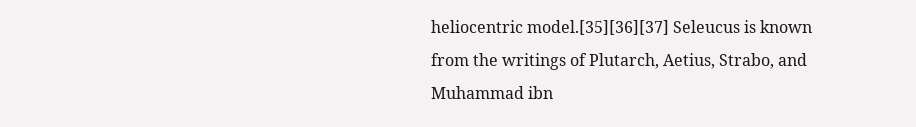heliocentric model.[35][36][37] Seleucus is known from the writings of Plutarch, Aetius, Strabo, and Muhammad ibn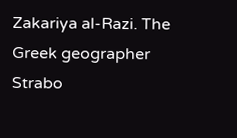Zakariya al-Razi. The Greek geographer Strabo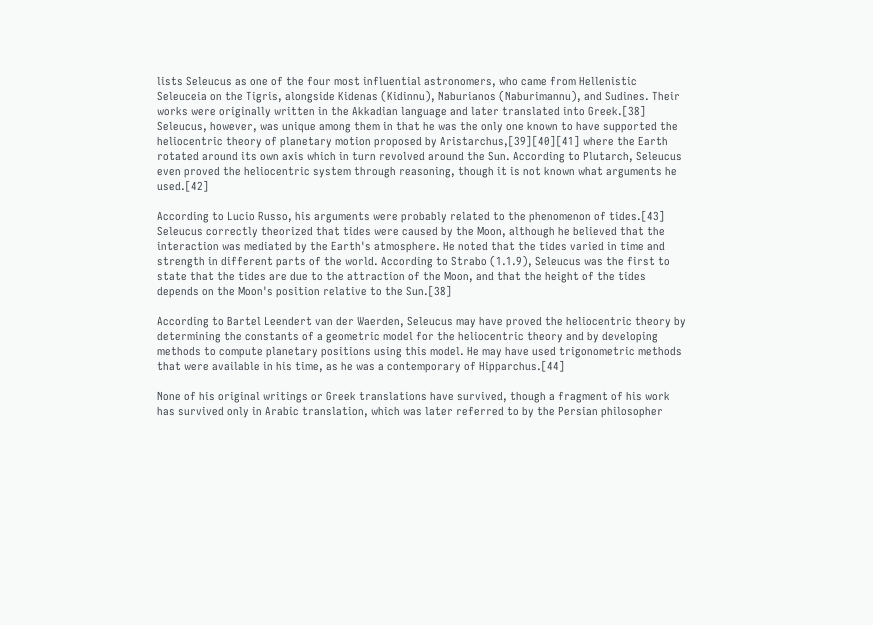lists Seleucus as one of the four most influential astronomers, who came from Hellenistic Seleuceia on the Tigris, alongside Kidenas (Kidinnu), Naburianos (Naburimannu), and Sudines. Their works were originally written in the Akkadian language and later translated into Greek.[38] Seleucus, however, was unique among them in that he was the only one known to have supported the heliocentric theory of planetary motion proposed by Aristarchus,[39][40][41] where the Earth rotated around its own axis which in turn revolved around the Sun. According to Plutarch, Seleucus even proved the heliocentric system through reasoning, though it is not known what arguments he used.[42]

According to Lucio Russo, his arguments were probably related to the phenomenon of tides.[43] Seleucus correctly theorized that tides were caused by the Moon, although he believed that the interaction was mediated by the Earth's atmosphere. He noted that the tides varied in time and strength in different parts of the world. According to Strabo (1.1.9), Seleucus was the first to state that the tides are due to the attraction of the Moon, and that the height of the tides depends on the Moon's position relative to the Sun.[38]

According to Bartel Leendert van der Waerden, Seleucus may have proved the heliocentric theory by determining the constants of a geometric model for the heliocentric theory and by developing methods to compute planetary positions using this model. He may have used trigonometric methods that were available in his time, as he was a contemporary of Hipparchus.[44]

None of his original writings or Greek translations have survived, though a fragment of his work has survived only in Arabic translation, which was later referred to by the Persian philosopher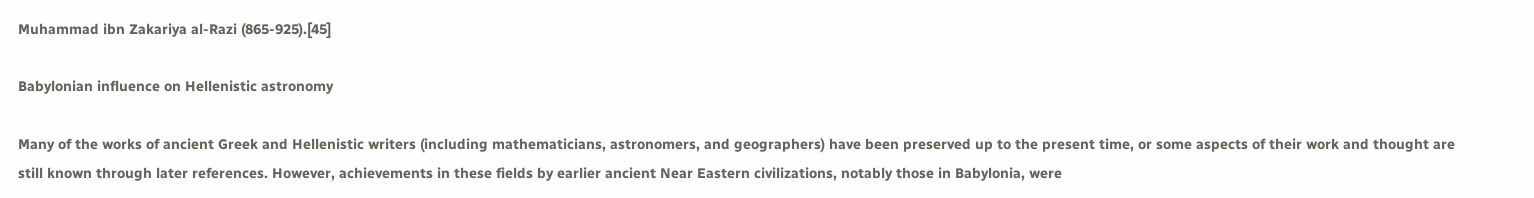Muhammad ibn Zakariya al-Razi (865-925).[45]

Babylonian influence on Hellenistic astronomy

Many of the works of ancient Greek and Hellenistic writers (including mathematicians, astronomers, and geographers) have been preserved up to the present time, or some aspects of their work and thought are still known through later references. However, achievements in these fields by earlier ancient Near Eastern civilizations, notably those in Babylonia, were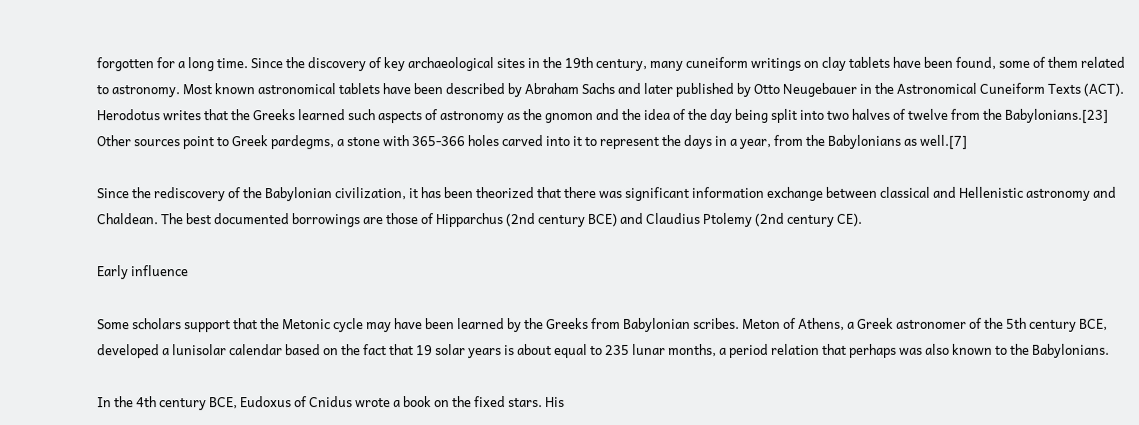forgotten for a long time. Since the discovery of key archaeological sites in the 19th century, many cuneiform writings on clay tablets have been found, some of them related to astronomy. Most known astronomical tablets have been described by Abraham Sachs and later published by Otto Neugebauer in the Astronomical Cuneiform Texts (ACT). Herodotus writes that the Greeks learned such aspects of astronomy as the gnomon and the idea of the day being split into two halves of twelve from the Babylonians.[23] Other sources point to Greek pardegms, a stone with 365-366 holes carved into it to represent the days in a year, from the Babylonians as well.[7]

Since the rediscovery of the Babylonian civilization, it has been theorized that there was significant information exchange between classical and Hellenistic astronomy and Chaldean. The best documented borrowings are those of Hipparchus (2nd century BCE) and Claudius Ptolemy (2nd century CE).

Early influence

Some scholars support that the Metonic cycle may have been learned by the Greeks from Babylonian scribes. Meton of Athens, a Greek astronomer of the 5th century BCE, developed a lunisolar calendar based on the fact that 19 solar years is about equal to 235 lunar months, a period relation that perhaps was also known to the Babylonians.

In the 4th century BCE, Eudoxus of Cnidus wrote a book on the fixed stars. His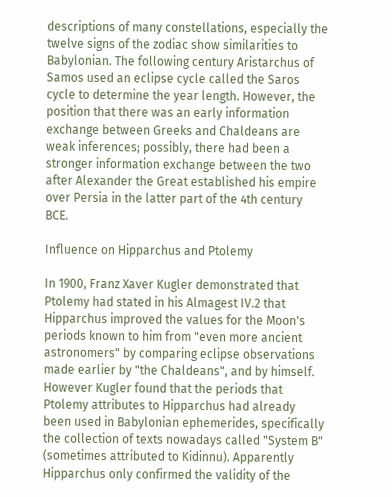descriptions of many constellations, especially the twelve signs of the zodiac show similarities to Babylonian. The following century Aristarchus of Samos used an eclipse cycle called the Saros cycle to determine the year length. However, the position that there was an early information exchange between Greeks and Chaldeans are weak inferences; possibly, there had been a stronger information exchange between the two after Alexander the Great established his empire over Persia in the latter part of the 4th century BCE.

Influence on Hipparchus and Ptolemy

In 1900, Franz Xaver Kugler demonstrated that Ptolemy had stated in his Almagest IV.2 that Hipparchus improved the values for the Moon's periods known to him from "even more ancient astronomers" by comparing eclipse observations made earlier by "the Chaldeans", and by himself. However Kugler found that the periods that Ptolemy attributes to Hipparchus had already been used in Babylonian ephemerides, specifically the collection of texts nowadays called "System B" (sometimes attributed to Kidinnu). Apparently Hipparchus only confirmed the validity of the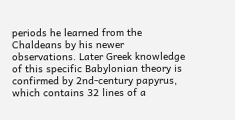periods he learned from the Chaldeans by his newer observations. Later Greek knowledge of this specific Babylonian theory is confirmed by 2nd-century papyrus, which contains 32 lines of a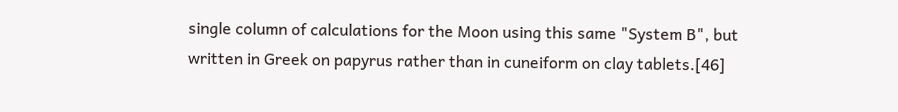single column of calculations for the Moon using this same "System B", but written in Greek on papyrus rather than in cuneiform on clay tablets.[46]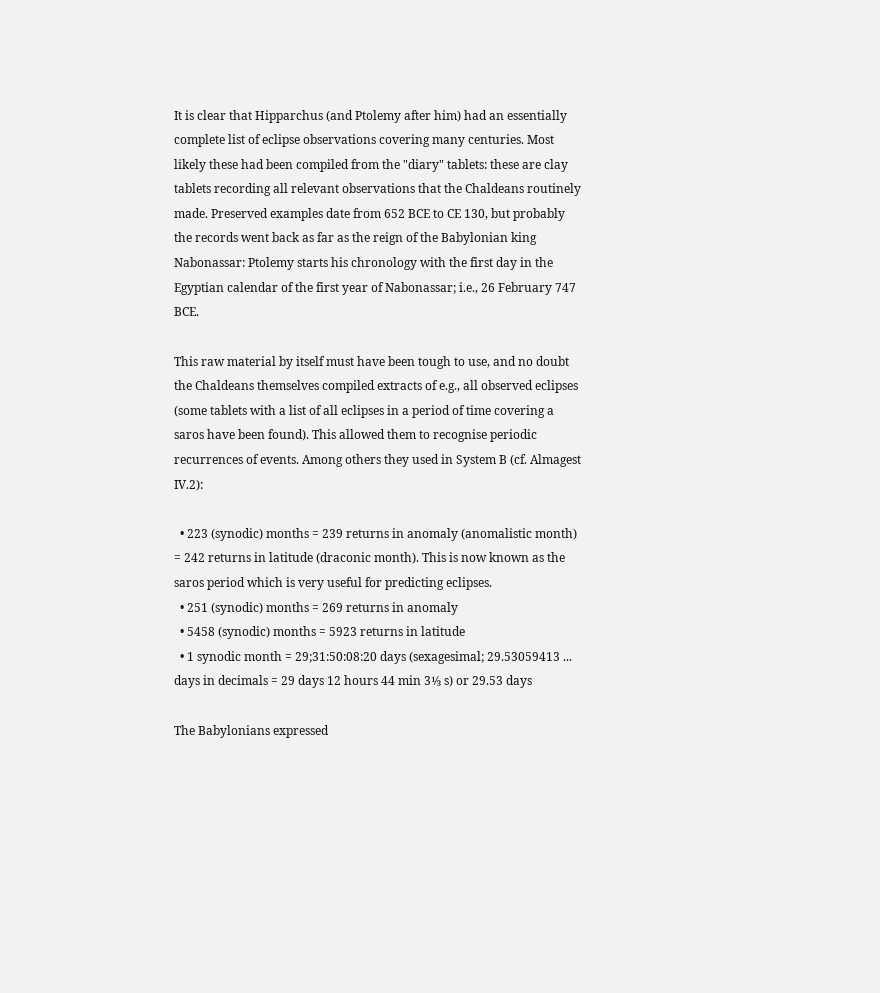It is clear that Hipparchus (and Ptolemy after him) had an essentially complete list of eclipse observations covering many centuries. Most likely these had been compiled from the "diary" tablets: these are clay tablets recording all relevant observations that the Chaldeans routinely made. Preserved examples date from 652 BCE to CE 130, but probably the records went back as far as the reign of the Babylonian king Nabonassar: Ptolemy starts his chronology with the first day in the Egyptian calendar of the first year of Nabonassar; i.e., 26 February 747 BCE.

This raw material by itself must have been tough to use, and no doubt the Chaldeans themselves compiled extracts of e.g., all observed eclipses (some tablets with a list of all eclipses in a period of time covering a saros have been found). This allowed them to recognise periodic recurrences of events. Among others they used in System B (cf. Almagest IV.2):

  • 223 (synodic) months = 239 returns in anomaly (anomalistic month) = 242 returns in latitude (draconic month). This is now known as the saros period which is very useful for predicting eclipses.
  • 251 (synodic) months = 269 returns in anomaly
  • 5458 (synodic) months = 5923 returns in latitude
  • 1 synodic month = 29;31:50:08:20 days (sexagesimal; 29.53059413 ... days in decimals = 29 days 12 hours 44 min 3⅓ s) or 29.53 days

The Babylonians expressed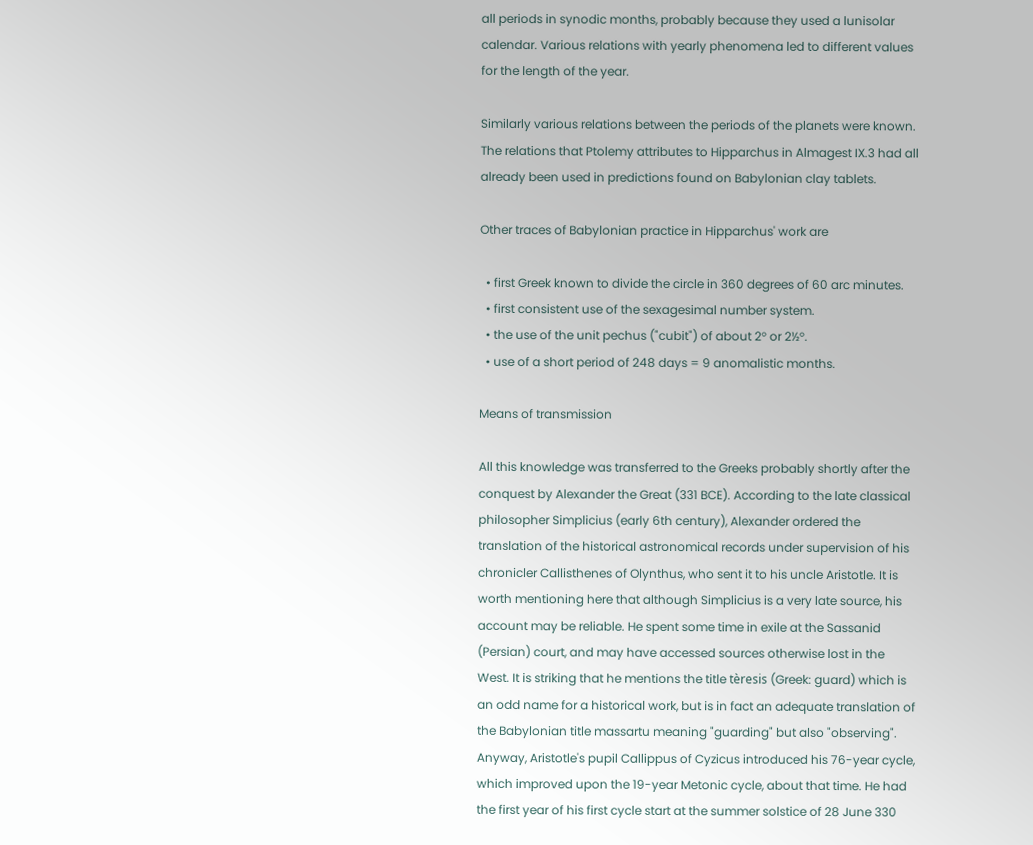all periods in synodic months, probably because they used a lunisolar calendar. Various relations with yearly phenomena led to different values for the length of the year.

Similarly various relations between the periods of the planets were known. The relations that Ptolemy attributes to Hipparchus in Almagest IX.3 had all already been used in predictions found on Babylonian clay tablets.

Other traces of Babylonian practice in Hipparchus' work are

  • first Greek known to divide the circle in 360 degrees of 60 arc minutes.
  • first consistent use of the sexagesimal number system.
  • the use of the unit pechus ("cubit") of about 2° or 2½°.
  • use of a short period of 248 days = 9 anomalistic months.

Means of transmission

All this knowledge was transferred to the Greeks probably shortly after the conquest by Alexander the Great (331 BCE). According to the late classical philosopher Simplicius (early 6th century), Alexander ordered the translation of the historical astronomical records under supervision of his chronicler Callisthenes of Olynthus, who sent it to his uncle Aristotle. It is worth mentioning here that although Simplicius is a very late source, his account may be reliable. He spent some time in exile at the Sassanid (Persian) court, and may have accessed sources otherwise lost in the West. It is striking that he mentions the title tèresis (Greek: guard) which is an odd name for a historical work, but is in fact an adequate translation of the Babylonian title massartu meaning "guarding" but also "observing". Anyway, Aristotle's pupil Callippus of Cyzicus introduced his 76-year cycle, which improved upon the 19-year Metonic cycle, about that time. He had the first year of his first cycle start at the summer solstice of 28 June 330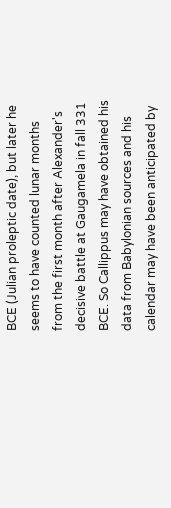BCE (Julian proleptic date), but later he seems to have counted lunar months from the first month after Alexander's decisive battle at Gaugamela in fall 331 BCE. So Callippus may have obtained his data from Babylonian sources and his calendar may have been anticipated by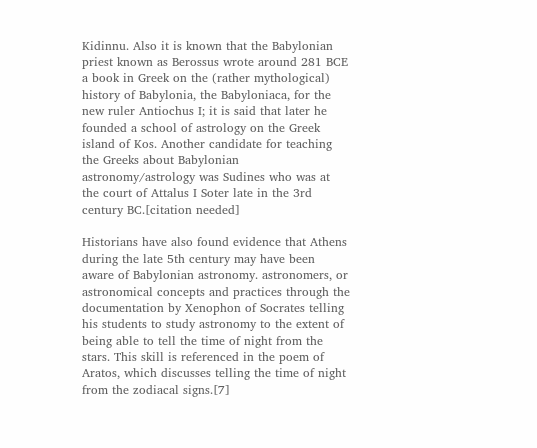Kidinnu. Also it is known that the Babylonian priest known as Berossus wrote around 281 BCE a book in Greek on the (rather mythological) history of Babylonia, the Babyloniaca, for the new ruler Antiochus I; it is said that later he founded a school of astrology on the Greek island of Kos. Another candidate for teaching the Greeks about Babylonian astronomy/astrology was Sudines who was at the court of Attalus I Soter late in the 3rd century BC.[citation needed]

Historians have also found evidence that Athens during the late 5th century may have been aware of Babylonian astronomy. astronomers, or astronomical concepts and practices through the documentation by Xenophon of Socrates telling his students to study astronomy to the extent of being able to tell the time of night from the stars. This skill is referenced in the poem of Aratos, which discusses telling the time of night from the zodiacal signs.[7]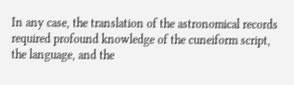In any case, the translation of the astronomical records required profound knowledge of the cuneiform script, the language, and the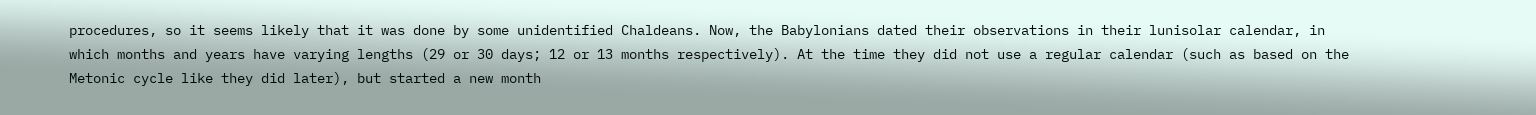procedures, so it seems likely that it was done by some unidentified Chaldeans. Now, the Babylonians dated their observations in their lunisolar calendar, in which months and years have varying lengths (29 or 30 days; 12 or 13 months respectively). At the time they did not use a regular calendar (such as based on the Metonic cycle like they did later), but started a new month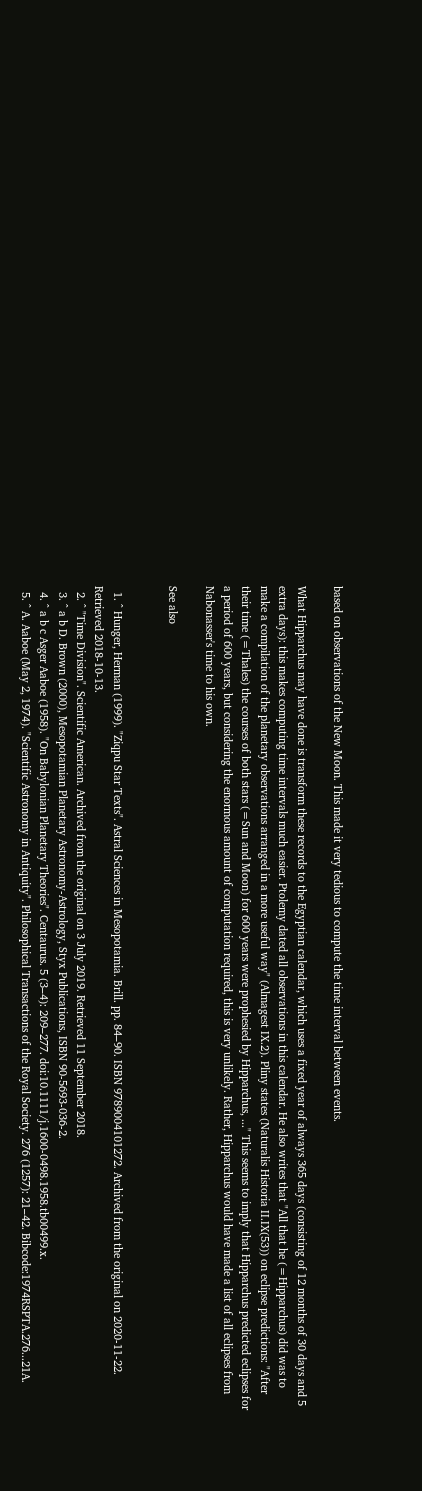based on observations of the New Moon. This made it very tedious to compute the time interval between events.

What Hipparchus may have done is transform these records to the Egyptian calendar, which uses a fixed year of always 365 days (consisting of 12 months of 30 days and 5 extra days): this makes computing time intervals much easier. Ptolemy dated all observations in this calendar. He also writes that "All that he (=Hipparchus) did was to make a compilation of the planetary observations arranged in a more useful way" (Almagest IX.2). Pliny states (Naturalis Historia II.IX(53)) on eclipse predictions: "After their time (=Thales) the courses of both stars (=Sun and Moon) for 600 years were prophesied by Hipparchus, ..." This seems to imply that Hipparchus predicted eclipses for a period of 600 years, but considering the enormous amount of computation required, this is very unlikely. Rather, Hipparchus would have made a list of all eclipses from Nabonasser's time to his own.

See also


  1. ^ Hunger, Herman (1999). "Ziqpu Star Texts". Astral Sciences in Mesopotamia. Brill. pp. 84–90. ISBN 9789004101272. Archived from the original on 2020-11-22. Retrieved 2018-10-13.
  2. ^ "Time Division". Scientific American. Archived from the original on 3 July 2019. Retrieved 11 September 2018.
  3. ^ a b D. Brown (2000), Mesopotamian Planetary Astronomy-Astrology, Styx Publications, ISBN 90-5693-036-2.
  4. ^ a b c Asger Aaboe (1958). "On Babylonian Planetary Theories". Centaurus. 5 (3–4): 209–277. doi:10.1111/j.1600-0498.1958.tb00499.x.
  5. ^ A. Aaboe (May 2, 1974). "Scientific Astronomy in Antiquity". Philosophical Transactions of the Royal Society. 276 (1257): 21–42. Bibcode:1974RSPTA.276...21A.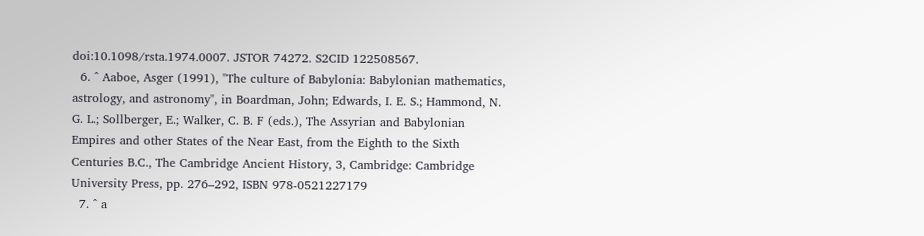doi:10.1098/rsta.1974.0007. JSTOR 74272. S2CID 122508567.
  6. ^ Aaboe, Asger (1991), "The culture of Babylonia: Babylonian mathematics, astrology, and astronomy", in Boardman, John; Edwards, I. E. S.; Hammond, N. G. L.; Sollberger, E.; Walker, C. B. F (eds.), The Assyrian and Babylonian Empires and other States of the Near East, from the Eighth to the Sixth Centuries B.C., The Cambridge Ancient History, 3, Cambridge: Cambridge University Press, pp. 276–292, ISBN 978-0521227179
  7. ^ a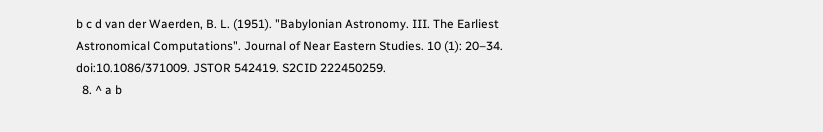b c d van der Waerden, B. L. (1951). "Babylonian Astronomy. III. The Earliest Astronomical Computations". Journal of Near Eastern Studies. 10 (1): 20–34. doi:10.1086/371009. JSTOR 542419. S2CID 222450259.
  8. ^ a b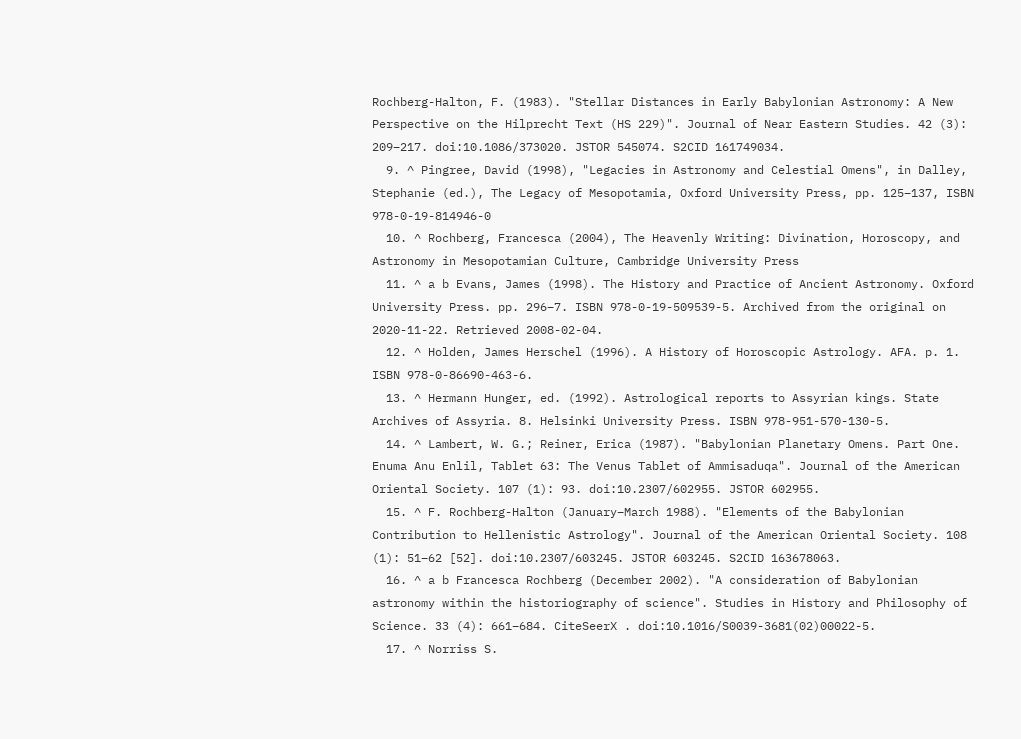Rochberg-Halton, F. (1983). "Stellar Distances in Early Babylonian Astronomy: A New Perspective on the Hilprecht Text (HS 229)". Journal of Near Eastern Studies. 42 (3): 209–217. doi:10.1086/373020. JSTOR 545074. S2CID 161749034.
  9. ^ Pingree, David (1998), "Legacies in Astronomy and Celestial Omens", in Dalley, Stephanie (ed.), The Legacy of Mesopotamia, Oxford University Press, pp. 125–137, ISBN 978-0-19-814946-0
  10. ^ Rochberg, Francesca (2004), The Heavenly Writing: Divination, Horoscopy, and Astronomy in Mesopotamian Culture, Cambridge University Press
  11. ^ a b Evans, James (1998). The History and Practice of Ancient Astronomy. Oxford University Press. pp. 296–7. ISBN 978-0-19-509539-5. Archived from the original on 2020-11-22. Retrieved 2008-02-04.
  12. ^ Holden, James Herschel (1996). A History of Horoscopic Astrology. AFA. p. 1. ISBN 978-0-86690-463-6.
  13. ^ Hermann Hunger, ed. (1992). Astrological reports to Assyrian kings. State Archives of Assyria. 8. Helsinki University Press. ISBN 978-951-570-130-5.
  14. ^ Lambert, W. G.; Reiner, Erica (1987). "Babylonian Planetary Omens. Part One. Enuma Anu Enlil, Tablet 63: The Venus Tablet of Ammisaduqa". Journal of the American Oriental Society. 107 (1): 93. doi:10.2307/602955. JSTOR 602955.
  15. ^ F. Rochberg-Halton (January–March 1988). "Elements of the Babylonian Contribution to Hellenistic Astrology". Journal of the American Oriental Society. 108 (1): 51–62 [52]. doi:10.2307/603245. JSTOR 603245. S2CID 163678063.
  16. ^ a b Francesca Rochberg (December 2002). "A consideration of Babylonian astronomy within the historiography of science". Studies in History and Philosophy of Science. 33 (4): 661–684. CiteSeerX . doi:10.1016/S0039-3681(02)00022-5.
  17. ^ Norriss S.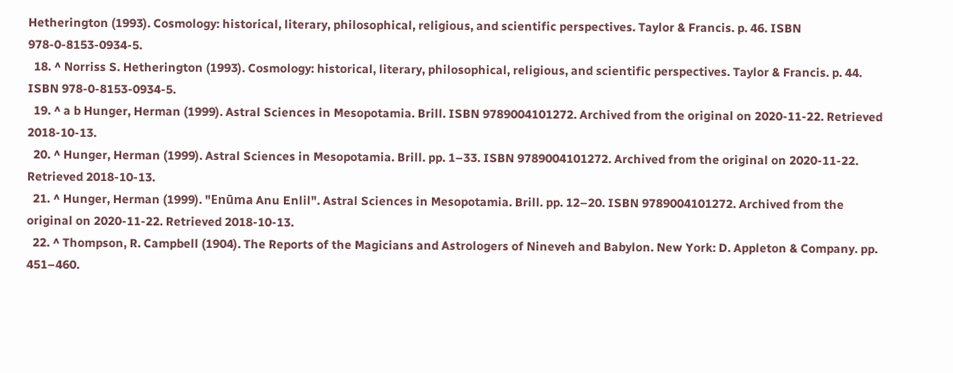Hetherington (1993). Cosmology: historical, literary, philosophical, religious, and scientific perspectives. Taylor & Francis. p. 46. ISBN 978-0-8153-0934-5.
  18. ^ Norriss S. Hetherington (1993). Cosmology: historical, literary, philosophical, religious, and scientific perspectives. Taylor & Francis. p. 44. ISBN 978-0-8153-0934-5.
  19. ^ a b Hunger, Herman (1999). Astral Sciences in Mesopotamia. Brill. ISBN 9789004101272. Archived from the original on 2020-11-22. Retrieved 2018-10-13.
  20. ^ Hunger, Herman (1999). Astral Sciences in Mesopotamia. Brill. pp. 1–33. ISBN 9789004101272. Archived from the original on 2020-11-22. Retrieved 2018-10-13.
  21. ^ Hunger, Herman (1999). "Enūma Anu Enlil". Astral Sciences in Mesopotamia. Brill. pp. 12–20. ISBN 9789004101272. Archived from the original on 2020-11-22. Retrieved 2018-10-13.
  22. ^ Thompson, R. Campbell (1904). The Reports of the Magicians and Astrologers of Nineveh and Babylon. New York: D. Appleton & Company. pp. 451–460.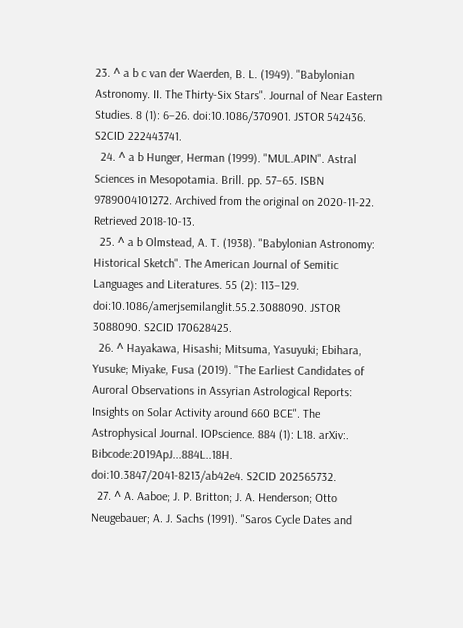23. ^ a b c van der Waerden, B. L. (1949). "Babylonian Astronomy. II. The Thirty-Six Stars". Journal of Near Eastern Studies. 8 (1): 6–26. doi:10.1086/370901. JSTOR 542436. S2CID 222443741.
  24. ^ a b Hunger, Herman (1999). "MUL.APIN". Astral Sciences in Mesopotamia. Brill. pp. 57–65. ISBN 9789004101272. Archived from the original on 2020-11-22. Retrieved 2018-10-13.
  25. ^ a b Olmstead, A. T. (1938). "Babylonian Astronomy: Historical Sketch". The American Journal of Semitic Languages and Literatures. 55 (2): 113–129. doi:10.1086/amerjsemilanglit.55.2.3088090. JSTOR 3088090. S2CID 170628425.
  26. ^ Hayakawa, Hisashi; Mitsuma, Yasuyuki; Ebihara, Yusuke; Miyake, Fusa (2019). "The Earliest Candidates of Auroral Observations in Assyrian Astrological Reports: Insights on Solar Activity around 660 BCE". The Astrophysical Journal. IOPscience. 884 (1): L18. arXiv:. Bibcode:2019ApJ...884L..18H. doi:10.3847/2041-8213/ab42e4. S2CID 202565732.
  27. ^ A. Aaboe; J. P. Britton; J. A. Henderson; Otto Neugebauer; A. J. Sachs (1991). "Saros Cycle Dates and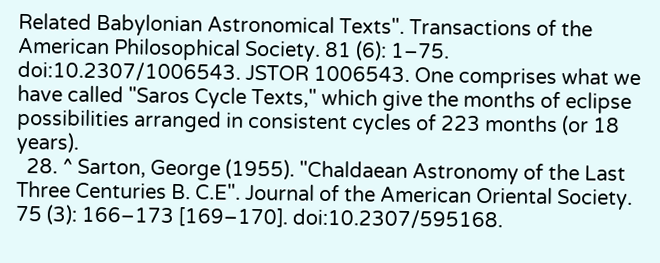Related Babylonian Astronomical Texts". Transactions of the American Philosophical Society. 81 (6): 1–75. doi:10.2307/1006543. JSTOR 1006543. One comprises what we have called "Saros Cycle Texts," which give the months of eclipse possibilities arranged in consistent cycles of 223 months (or 18 years).
  28. ^ Sarton, George (1955). "Chaldaean Astronomy of the Last Three Centuries B. C.E". Journal of the American Oriental Society. 75 (3): 166–173 [169–170]. doi:10.2307/595168.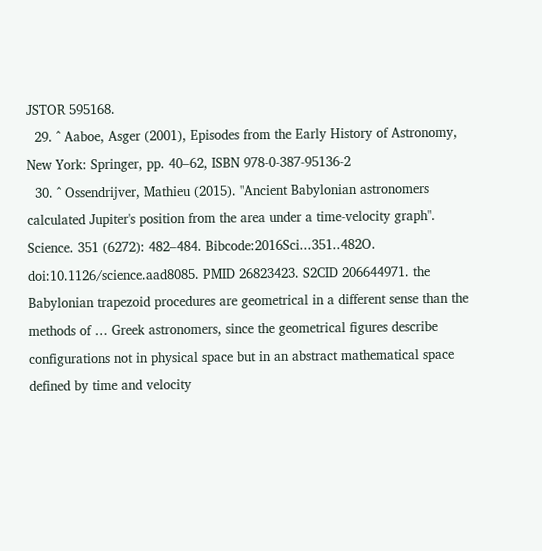JSTOR 595168.
  29. ^ Aaboe, Asger (2001), Episodes from the Early History of Astronomy, New York: Springer, pp. 40–62, ISBN 978-0-387-95136-2
  30. ^ Ossendrijver, Mathieu (2015). "Ancient Babylonian astronomers calculated Jupiter's position from the area under a time-velocity graph". Science. 351 (6272): 482–484. Bibcode:2016Sci...351..482O. doi:10.1126/science.aad8085. PMID 26823423. S2CID 206644971. the Babylonian trapezoid procedures are geometrical in a different sense than the methods of … Greek astronomers, since the geometrical figures describe configurations not in physical space but in an abstract mathematical space defined by time and velocity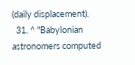(daily displacement).
  31. ^ "Babylonian astronomers computed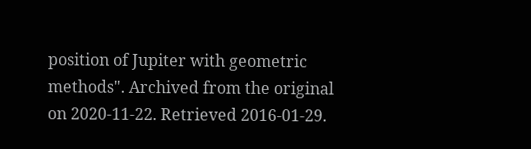position of Jupiter with geometric methods". Archived from the original on 2020-11-22. Retrieved 2016-01-29.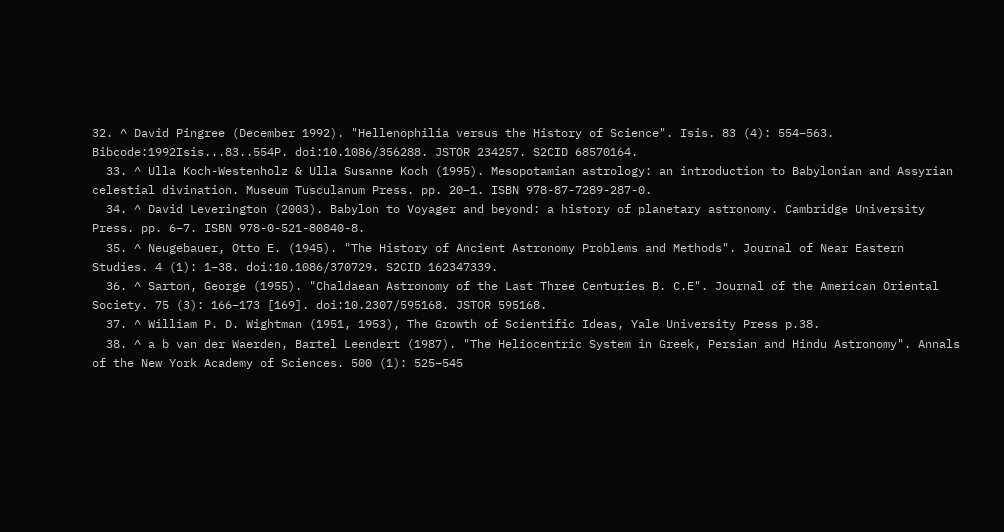32. ^ David Pingree (December 1992). "Hellenophilia versus the History of Science". Isis. 83 (4): 554–563. Bibcode:1992Isis...83..554P. doi:10.1086/356288. JSTOR 234257. S2CID 68570164.
  33. ^ Ulla Koch-Westenholz & Ulla Susanne Koch (1995). Mesopotamian astrology: an introduction to Babylonian and Assyrian celestial divination. Museum Tusculanum Press. pp. 20–1. ISBN 978-87-7289-287-0.
  34. ^ David Leverington (2003). Babylon to Voyager and beyond: a history of planetary astronomy. Cambridge University Press. pp. 6–7. ISBN 978-0-521-80840-8.
  35. ^ Neugebauer, Otto E. (1945). "The History of Ancient Astronomy Problems and Methods". Journal of Near Eastern Studies. 4 (1): 1–38. doi:10.1086/370729. S2CID 162347339.
  36. ^ Sarton, George (1955). "Chaldaean Astronomy of the Last Three Centuries B. C.E". Journal of the American Oriental Society. 75 (3): 166–173 [169]. doi:10.2307/595168. JSTOR 595168.
  37. ^ William P. D. Wightman (1951, 1953), The Growth of Scientific Ideas, Yale University Press p.38.
  38. ^ a b van der Waerden, Bartel Leendert (1987). "The Heliocentric System in Greek, Persian and Hindu Astronomy". Annals of the New York Academy of Sciences. 500 (1): 525–545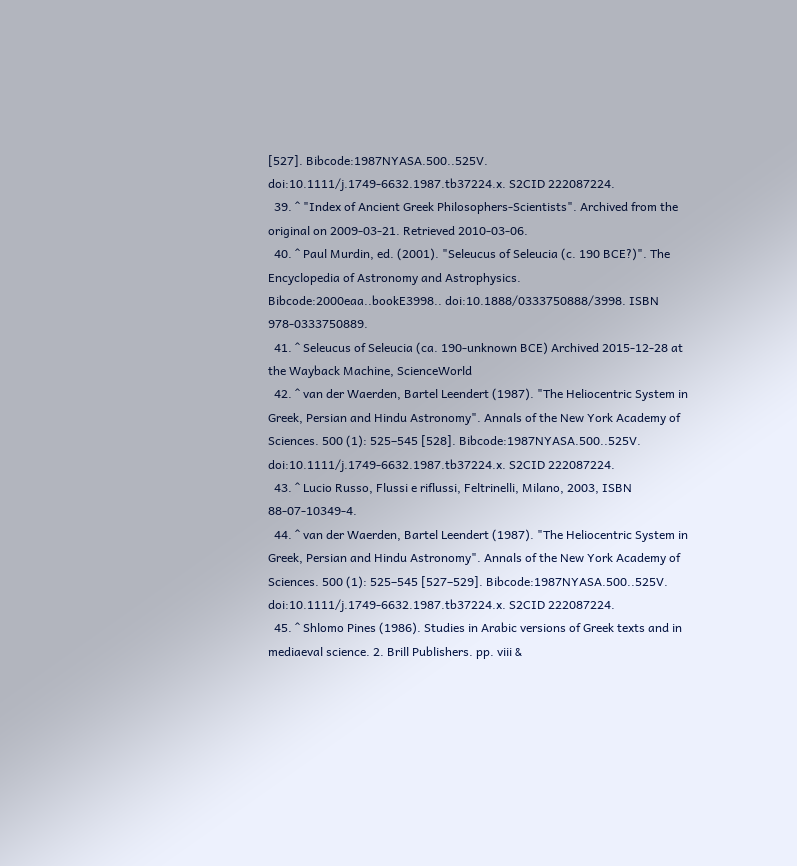[527]. Bibcode:1987NYASA.500..525V. doi:10.1111/j.1749-6632.1987.tb37224.x. S2CID 222087224.
  39. ^ "Index of Ancient Greek Philosophers-Scientists". Archived from the original on 2009-03-21. Retrieved 2010-03-06.
  40. ^ Paul Murdin, ed. (2001). "Seleucus of Seleucia (c. 190 BCE?)". The Encyclopedia of Astronomy and Astrophysics. Bibcode:2000eaa..bookE3998.. doi:10.1888/0333750888/3998. ISBN 978-0333750889.
  41. ^ Seleucus of Seleucia (ca. 190-unknown BCE) Archived 2015-12-28 at the Wayback Machine, ScienceWorld
  42. ^ van der Waerden, Bartel Leendert (1987). "The Heliocentric System in Greek, Persian and Hindu Astronomy". Annals of the New York Academy of Sciences. 500 (1): 525–545 [528]. Bibcode:1987NYASA.500..525V. doi:10.1111/j.1749-6632.1987.tb37224.x. S2CID 222087224.
  43. ^ Lucio Russo, Flussi e riflussi, Feltrinelli, Milano, 2003, ISBN 88-07-10349-4.
  44. ^ van der Waerden, Bartel Leendert (1987). "The Heliocentric System in Greek, Persian and Hindu Astronomy". Annals of the New York Academy of Sciences. 500 (1): 525–545 [527–529]. Bibcode:1987NYASA.500..525V. doi:10.1111/j.1749-6632.1987.tb37224.x. S2CID 222087224.
  45. ^ Shlomo Pines (1986). Studies in Arabic versions of Greek texts and in mediaeval science. 2. Brill Publishers. pp. viii &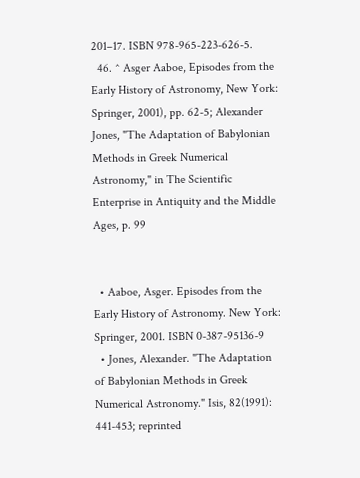201–17. ISBN 978-965-223-626-5.
  46. ^ Asger Aaboe, Episodes from the Early History of Astronomy, New York: Springer, 2001), pp. 62-5; Alexander Jones, "The Adaptation of Babylonian Methods in Greek Numerical Astronomy," in The Scientific Enterprise in Antiquity and the Middle Ages, p. 99


  • Aaboe, Asger. Episodes from the Early History of Astronomy. New York: Springer, 2001. ISBN 0-387-95136-9
  • Jones, Alexander. "The Adaptation of Babylonian Methods in Greek Numerical Astronomy." Isis, 82(1991): 441-453; reprinted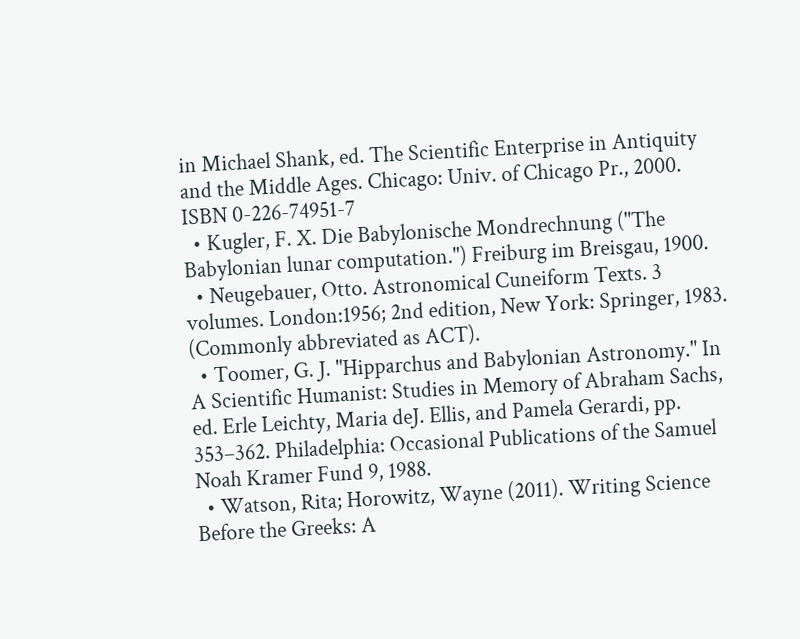in Michael Shank, ed. The Scientific Enterprise in Antiquity and the Middle Ages. Chicago: Univ. of Chicago Pr., 2000. ISBN 0-226-74951-7
  • Kugler, F. X. Die Babylonische Mondrechnung ("The Babylonian lunar computation.") Freiburg im Breisgau, 1900.
  • Neugebauer, Otto. Astronomical Cuneiform Texts. 3 volumes. London:1956; 2nd edition, New York: Springer, 1983. (Commonly abbreviated as ACT).
  • Toomer, G. J. "Hipparchus and Babylonian Astronomy." In A Scientific Humanist: Studies in Memory of Abraham Sachs, ed. Erle Leichty, Maria deJ. Ellis, and Pamela Gerardi, pp. 353–362. Philadelphia: Occasional Publications of the Samuel Noah Kramer Fund 9, 1988.
  • Watson, Rita; Horowitz, Wayne (2011). Writing Science Before the Greeks: A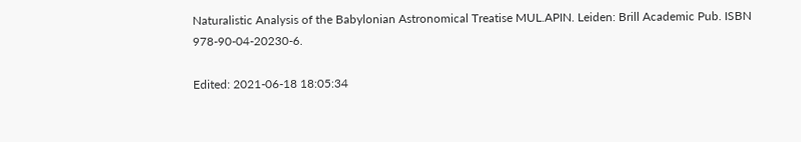Naturalistic Analysis of the Babylonian Astronomical Treatise MUL.APIN. Leiden: Brill Academic Pub. ISBN 978-90-04-20230-6.

Edited: 2021-06-18 18:05:34